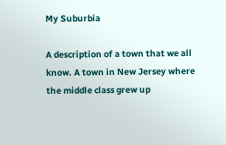My Suburbia

A description of a town that we all know. A town in New Jersey where the middle class grew up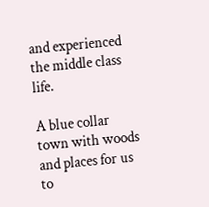and experienced the middle class life.

A blue collar town with woods and places for us to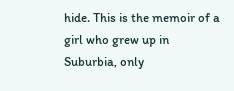hide. This is the memoir of a girl who grew up in Suburbia, only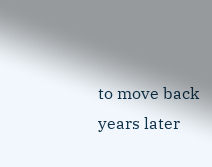to move back years later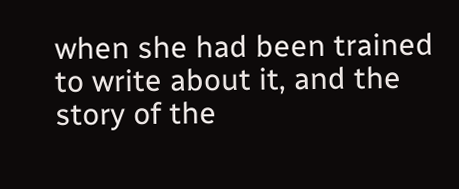when she had been trained to write about it, and the story of the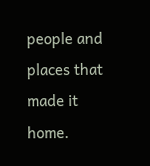people and places that made it home.